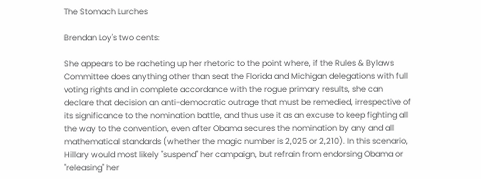The Stomach Lurches

Brendan Loy's two cents:

She appears to be racheting up her rhetoric to the point where, if the Rules & Bylaws Committee does anything other than seat the Florida and Michigan delegations with full voting rights and in complete accordance with the rogue primary results, she can declare that decision an anti-democratic outrage that must be remedied, irrespective of its significance to the nomination battle, and thus use it as an excuse to keep fighting all the way to the convention, even after Obama secures the nomination by any and all mathematical standards (whether the magic number is 2,025 or 2,210). In this scenario, Hillary would most likely "suspend" her campaign, but refrain from endorsing Obama or "releasing" her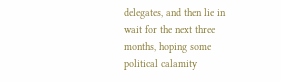delegates, and then lie in wait for the next three months, hoping some political calamity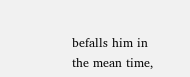befalls him in the mean time,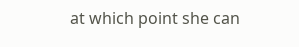at which point she can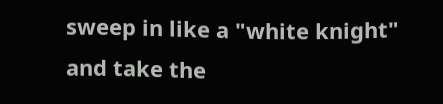sweep in like a "white knight" and take the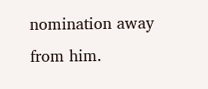nomination away from him.